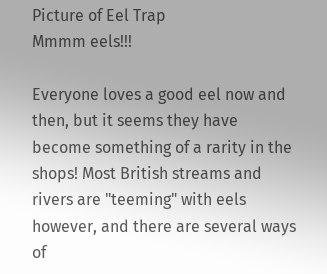Picture of Eel Trap
Mmmm eels!!!

Everyone loves a good eel now and then, but it seems they have become something of a rarity in the shops! Most British streams and rivers are "teeming" with eels however, and there are several ways of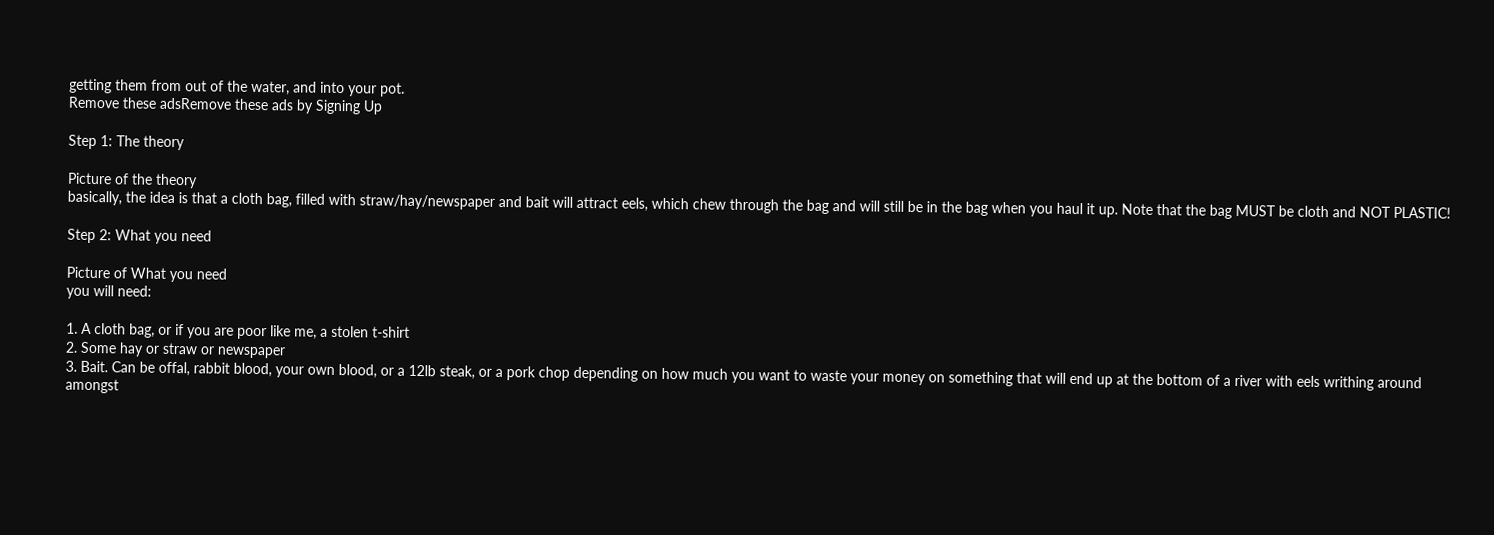getting them from out of the water, and into your pot.
Remove these adsRemove these ads by Signing Up

Step 1: The theory

Picture of the theory
basically, the idea is that a cloth bag, filled with straw/hay/newspaper and bait will attract eels, which chew through the bag and will still be in the bag when you haul it up. Note that the bag MUST be cloth and NOT PLASTIC!

Step 2: What you need

Picture of What you need
you will need:

1. A cloth bag, or if you are poor like me, a stolen t-shirt
2. Some hay or straw or newspaper
3. Bait. Can be offal, rabbit blood, your own blood, or a 12lb steak, or a pork chop depending on how much you want to waste your money on something that will end up at the bottom of a river with eels writhing around amongst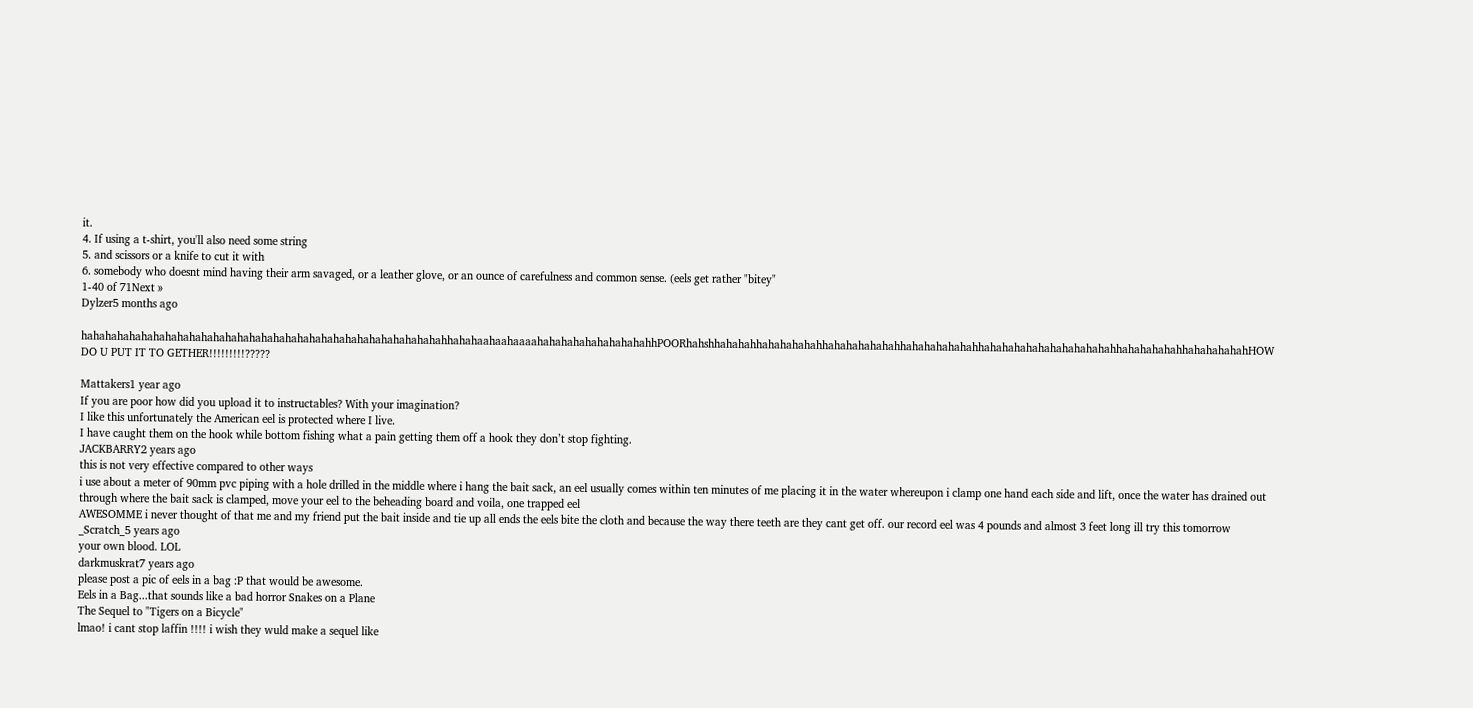it.
4. If using a t-shirt, you'll also need some string
5. and scissors or a knife to cut it with
6. somebody who doesnt mind having their arm savaged, or a leather glove, or an ounce of carefulness and common sense. (eels get rather "bitey"
1-40 of 71Next »
Dylzer5 months ago

hahahahahahahahahahahahahahahahahahahahahahahahahahahahahahahhahahaahaahaaaahahahahahahahahahahhPOORhahshhahahahhahahahahahhahahahahahahhahahahahahahhahahahahahahahahahahahhahahahahahhahahahahahHOW DO U PUT IT TO GETHER!!!!!!!!!?????

Mattakers1 year ago
If you are poor how did you upload it to instructables? With your imagination?
I like this unfortunately the American eel is protected where I live.
I have caught them on the hook while bottom fishing what a pain getting them off a hook they don’t stop fighting.
JACKBARRY2 years ago
this is not very effective compared to other ways
i use about a meter of 90mm pvc piping with a hole drilled in the middle where i hang the bait sack, an eel usually comes within ten minutes of me placing it in the water whereupon i clamp one hand each side and lift, once the water has drained out through where the bait sack is clamped, move your eel to the beheading board and voila, one trapped eel
AWESOMME i never thought of that me and my friend put the bait inside and tie up all ends the eels bite the cloth and because the way there teeth are they cant get off. our record eel was 4 pounds and almost 3 feet long ill try this tomorrow
_Scratch_5 years ago
your own blood. LOL
darkmuskrat7 years ago
please post a pic of eels in a bag :P that would be awesome.
Eels in a Bag...that sounds like a bad horror Snakes on a Plane
The Sequel to "Tigers on a Bicycle"
lmao! i cant stop laffin !!!! i wish they wuld make a sequel like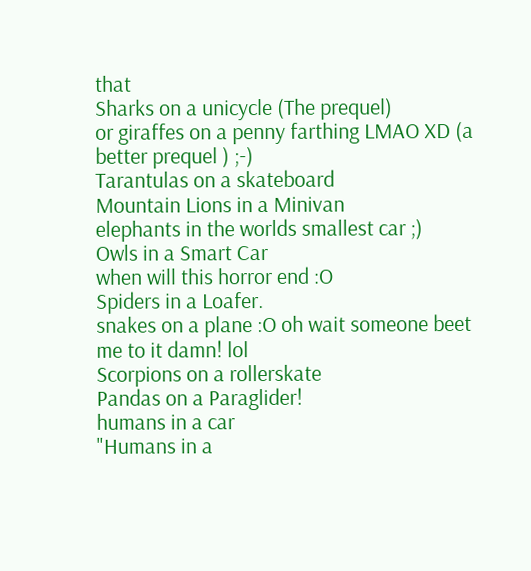that
Sharks on a unicycle (The prequel)
or giraffes on a penny farthing LMAO XD (a better prequel ) ;-)
Tarantulas on a skateboard
Mountain Lions in a Minivan
elephants in the worlds smallest car ;)
Owls in a Smart Car
when will this horror end :O
Spiders in a Loafer.
snakes on a plane :O oh wait someone beet me to it damn! lol
Scorpions on a rollerskate
Pandas on a Paraglider!
humans in a car
"Humans in a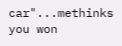car"...methinks you won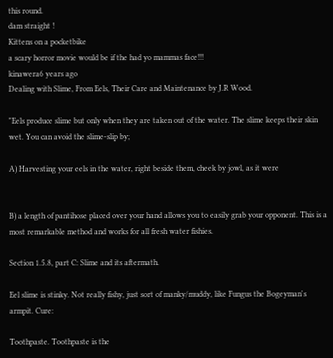this round.
dam straight !
Kittens on a pocketbike
a scary horror movie would be if the had yo mammas face!!!
kinawera6 years ago
Dealing with Slime, From Eels, Their Care and Maintenance by J.R Wood.

"Eels produce slime but only when they are taken out of the water. The slime keeps their skin wet. You can avoid the slime-slip by;

A) Harvesting your eels in the water, right beside them, cheek by jowl, as it were


B) a length of pantihose placed over your hand allows you to easily grab your opponent. This is a most remarkable method and works for all fresh water fishies.

Section 1.5.8, part C: Slime and its aftermath.

Eel slime is stinky. Not really fishy, just sort of manky/muddy, like Fungus the Bogeyman's armpit. Cure:

Toothpaste. Toothpaste is the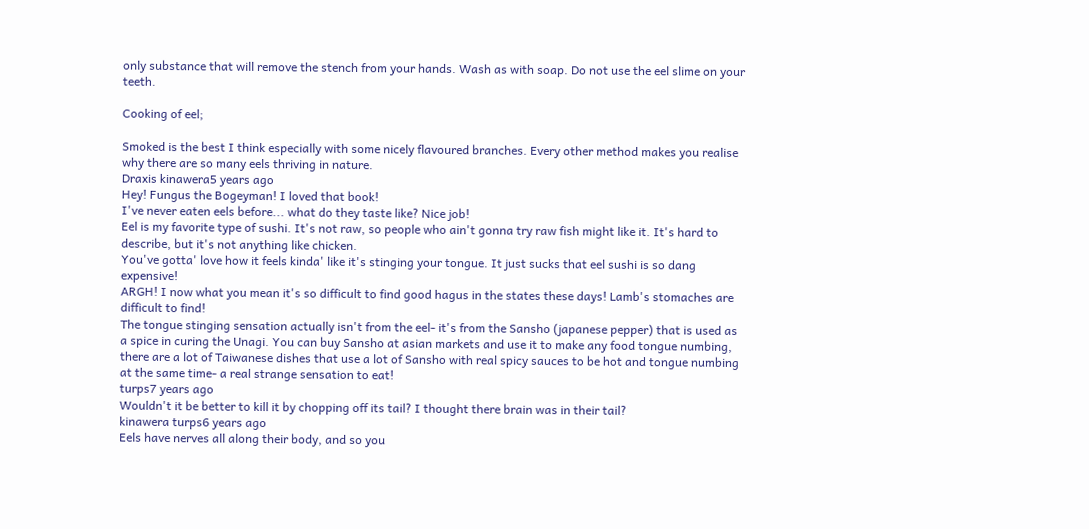only substance that will remove the stench from your hands. Wash as with soap. Do not use the eel slime on your teeth.

Cooking of eel;

Smoked is the best I think especially with some nicely flavoured branches. Every other method makes you realise why there are so many eels thriving in nature.
Draxis kinawera5 years ago
Hey! Fungus the Bogeyman! I loved that book!
I've never eaten eels before... what do they taste like? Nice job!
Eel is my favorite type of sushi. It's not raw, so people who ain't gonna try raw fish might like it. It's hard to describe, but it's not anything like chicken.
You've gotta' love how it feels kinda' like it's stinging your tongue. It just sucks that eel sushi is so dang expensive!
ARGH! I now what you mean it's so difficult to find good hagus in the states these days! Lamb's stomaches are difficult to find!
The tongue stinging sensation actually isn't from the eel- it's from the Sansho (japanese pepper) that is used as a spice in curing the Unagi. You can buy Sansho at asian markets and use it to make any food tongue numbing, there are a lot of Taiwanese dishes that use a lot of Sansho with real spicy sauces to be hot and tongue numbing at the same time- a real strange sensation to eat!
turps7 years ago
Wouldn't it be better to kill it by chopping off its tail? I thought there brain was in their tail?
kinawera turps6 years ago
Eels have nerves all along their body, and so you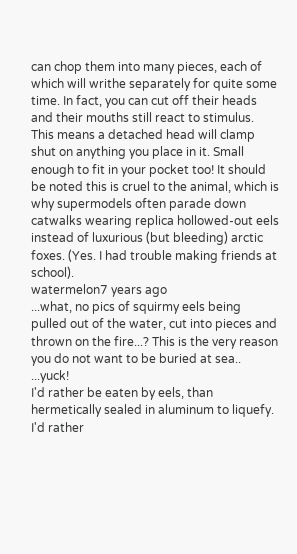can chop them into many pieces, each of which will writhe separately for quite some time. In fact, you can cut off their heads and their mouths still react to stimulus. This means a detached head will clamp shut on anything you place in it. Small enough to fit in your pocket too! It should be noted this is cruel to the animal, which is why supermodels often parade down catwalks wearing replica hollowed-out eels instead of luxurious (but bleeding) arctic foxes. (Yes. I had trouble making friends at school).
watermelon7 years ago
...what, no pics of squirmy eels being pulled out of the water, cut into pieces and thrown on the fire...? This is the very reason you do not want to be buried at sea.. ...yuck!
I'd rather be eaten by eels, than hermetically sealed in aluminum to liquefy.
I'd rather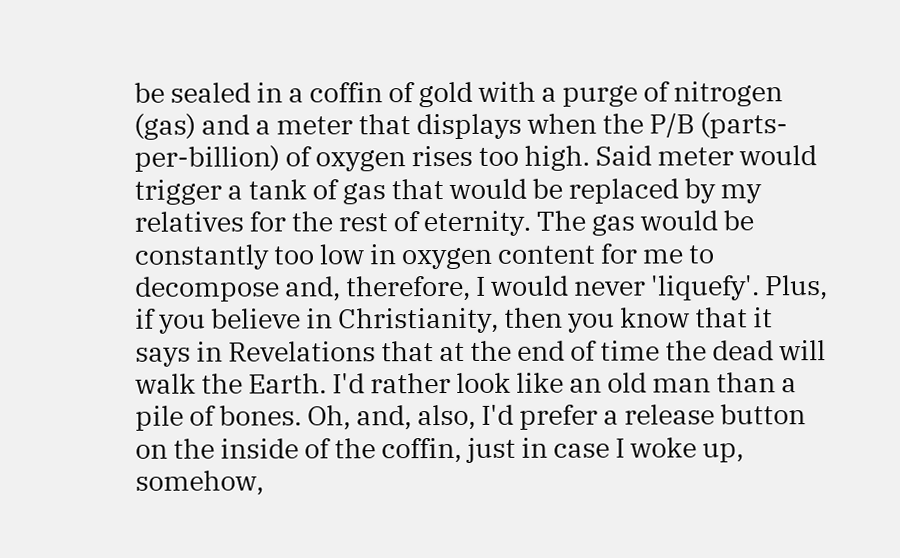be sealed in a coffin of gold with a purge of nitrogen (gas) and a meter that displays when the P/B (parts-per-billion) of oxygen rises too high. Said meter would trigger a tank of gas that would be replaced by my relatives for the rest of eternity. The gas would be constantly too low in oxygen content for me to decompose and, therefore, I would never 'liquefy'. Plus, if you believe in Christianity, then you know that it says in Revelations that at the end of time the dead will walk the Earth. I'd rather look like an old man than a pile of bones. Oh, and, also, I'd prefer a release button on the inside of the coffin, just in case I woke up, somehow,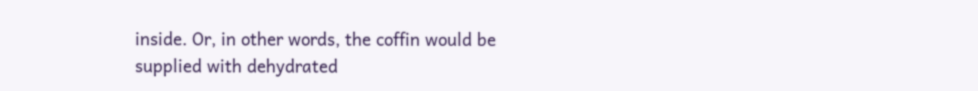inside. Or, in other words, the coffin would be supplied with dehydrated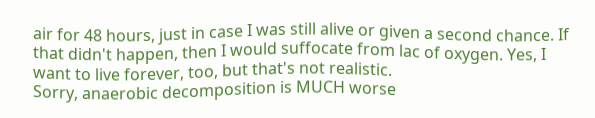air for 48 hours, just in case I was still alive or given a second chance. If that didn't happen, then I would suffocate from lac of oxygen. Yes, I want to live forever, too, but that's not realistic.
Sorry, anaerobic decomposition is MUCH worse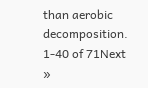than aerobic decomposition.
1-40 of 71Next »